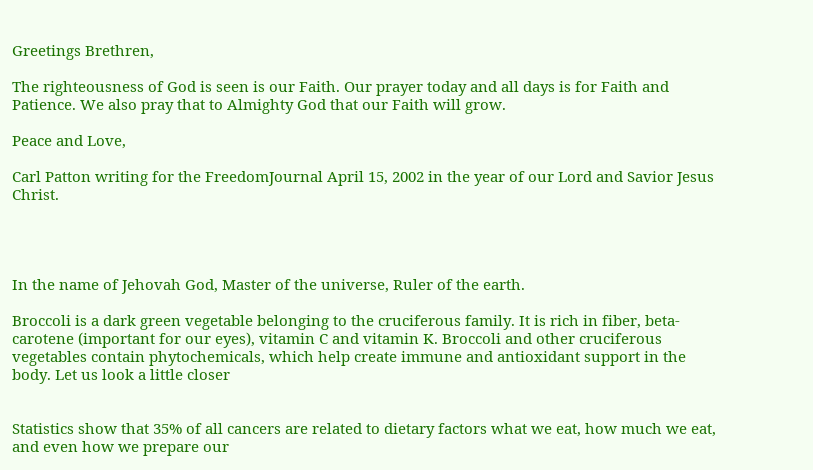Greetings Brethren,

The righteousness of God is seen is our Faith. Our prayer today and all days is for Faith and Patience. We also pray that to Almighty God that our Faith will grow.

Peace and Love,

Carl Patton writing for the FreedomJournal April 15, 2002 in the year of our Lord and Savior Jesus Christ.




In the name of Jehovah God, Master of the universe, Ruler of the earth.

Broccoli is a dark green vegetable belonging to the cruciferous family. It is rich in fiber, beta-carotene (important for our eyes), vitamin C and vitamin K. Broccoli and other cruciferous vegetables contain phytochemicals, which help create immune and antioxidant support in the body. Let us look a little closer


Statistics show that 35% of all cancers are related to dietary factors what we eat, how much we eat, and even how we prepare our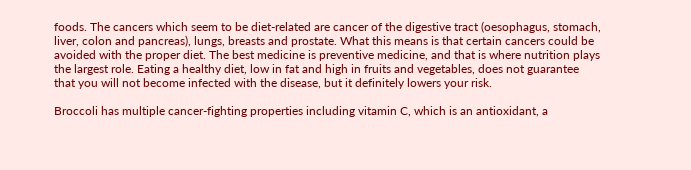foods. The cancers which seem to be diet-related are cancer of the digestive tract (oesophagus, stomach, liver, colon and pancreas), lungs, breasts and prostate. What this means is that certain cancers could be avoided with the proper diet. The best medicine is preventive medicine, and that is where nutrition plays the largest role. Eating a healthy diet, low in fat and high in fruits and vegetables, does not guarantee that you will not become infected with the disease, but it definitely lowers your risk.

Broccoli has multiple cancer-fighting properties including vitamin C, which is an antioxidant, a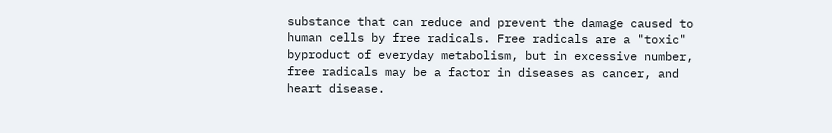substance that can reduce and prevent the damage caused to human cells by free radicals. Free radicals are a "toxic" byproduct of everyday metabolism, but in excessive number, free radicals may be a factor in diseases as cancer, and heart disease.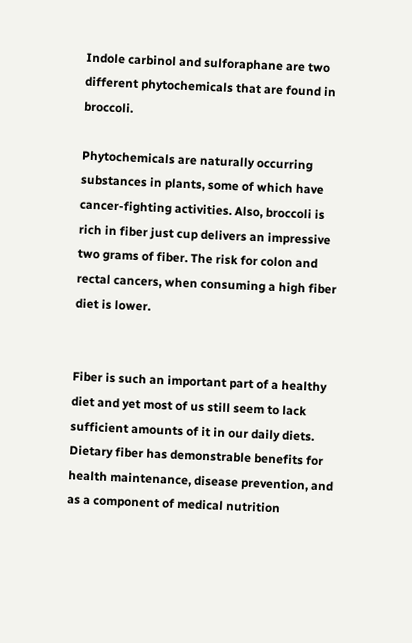Indole carbinol and sulforaphane are two different phytochemicals that are found in broccoli.

Phytochemicals are naturally occurring substances in plants, some of which have cancer-fighting activities. Also, broccoli is rich in fiber just cup delivers an impressive two grams of fiber. The risk for colon and rectal cancers, when consuming a high fiber diet is lower.


Fiber is such an important part of a healthy diet and yet most of us still seem to lack sufficient amounts of it in our daily diets. Dietary fiber has demonstrable benefits for health maintenance, disease prevention, and as a component of medical nutrition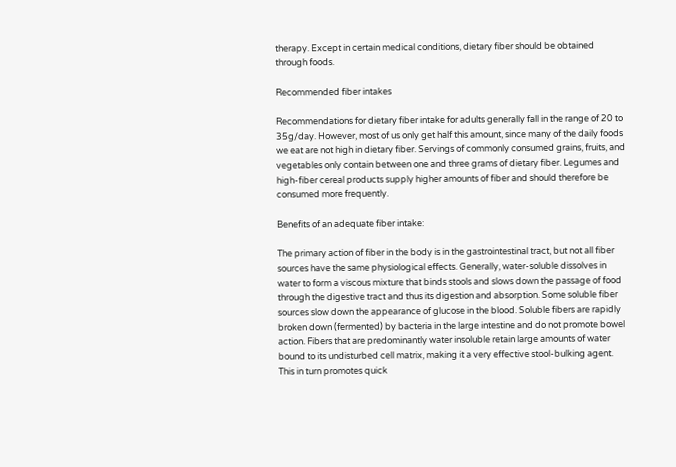therapy. Except in certain medical conditions, dietary fiber should be obtained through foods.

Recommended fiber intakes

Recommendations for dietary fiber intake for adults generally fall in the range of 20 to 35g/day. However, most of us only get half this amount, since many of the daily foods we eat are not high in dietary fiber. Servings of commonly consumed grains, fruits, and vegetables only contain between one and three grams of dietary fiber. Legumes and high-fiber cereal products supply higher amounts of fiber and should therefore be consumed more frequently.

Benefits of an adequate fiber intake:

The primary action of fiber in the body is in the gastrointestinal tract, but not all fiber sources have the same physiological effects. Generally, water-soluble dissolves in water to form a viscous mixture that binds stools and slows down the passage of food through the digestive tract and thus its digestion and absorption. Some soluble fiber sources slow down the appearance of glucose in the blood. Soluble fibers are rapidly broken down (fermented) by bacteria in the large intestine and do not promote bowel action. Fibers that are predominantly water insoluble retain large amounts of water bound to its undisturbed cell matrix, making it a very effective stool-bulking agent. This in turn promotes quick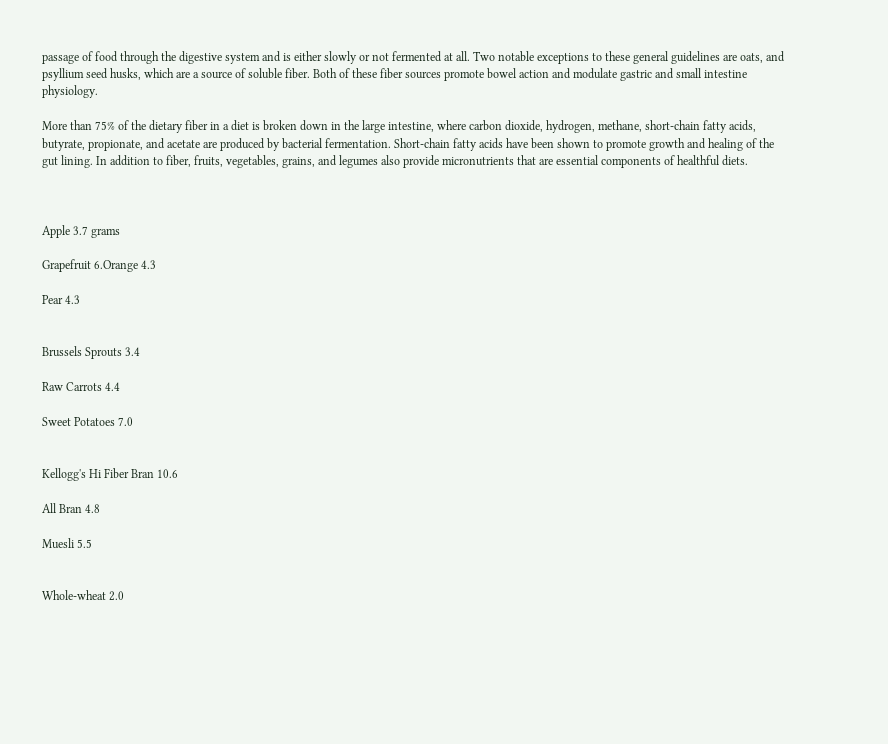passage of food through the digestive system and is either slowly or not fermented at all. Two notable exceptions to these general guidelines are oats, and psyllium seed husks, which are a source of soluble fiber. Both of these fiber sources promote bowel action and modulate gastric and small intestine physiology.

More than 75% of the dietary fiber in a diet is broken down in the large intestine, where carbon dioxide, hydrogen, methane, short-chain fatty acids, butyrate, propionate, and acetate are produced by bacterial fermentation. Short-chain fatty acids have been shown to promote growth and healing of the gut lining. In addition to fiber, fruits, vegetables, grains, and legumes also provide micronutrients that are essential components of healthful diets.



Apple 3.7 grams

Grapefruit 6.Orange 4.3

Pear 4.3


Brussels Sprouts 3.4

Raw Carrots 4.4

Sweet Potatoes 7.0


Kellogg's Hi Fiber Bran 10.6

All Bran 4.8

Muesli 5.5


Whole-wheat 2.0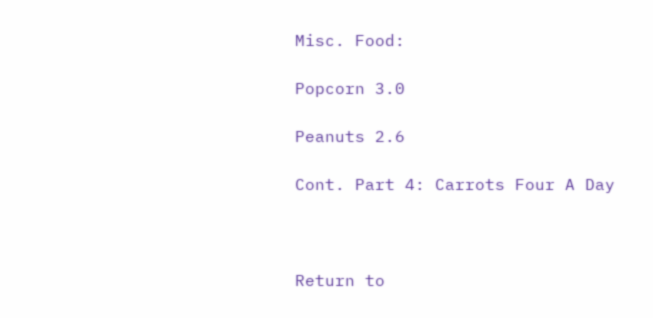Misc. Food:

Popcorn 3.0

Peanuts 2.6

Cont. Part 4: Carrots Four A Day



Return to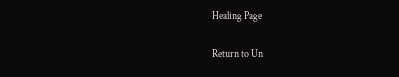Healing Page

Return to Un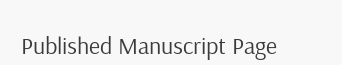Published Manuscript Page